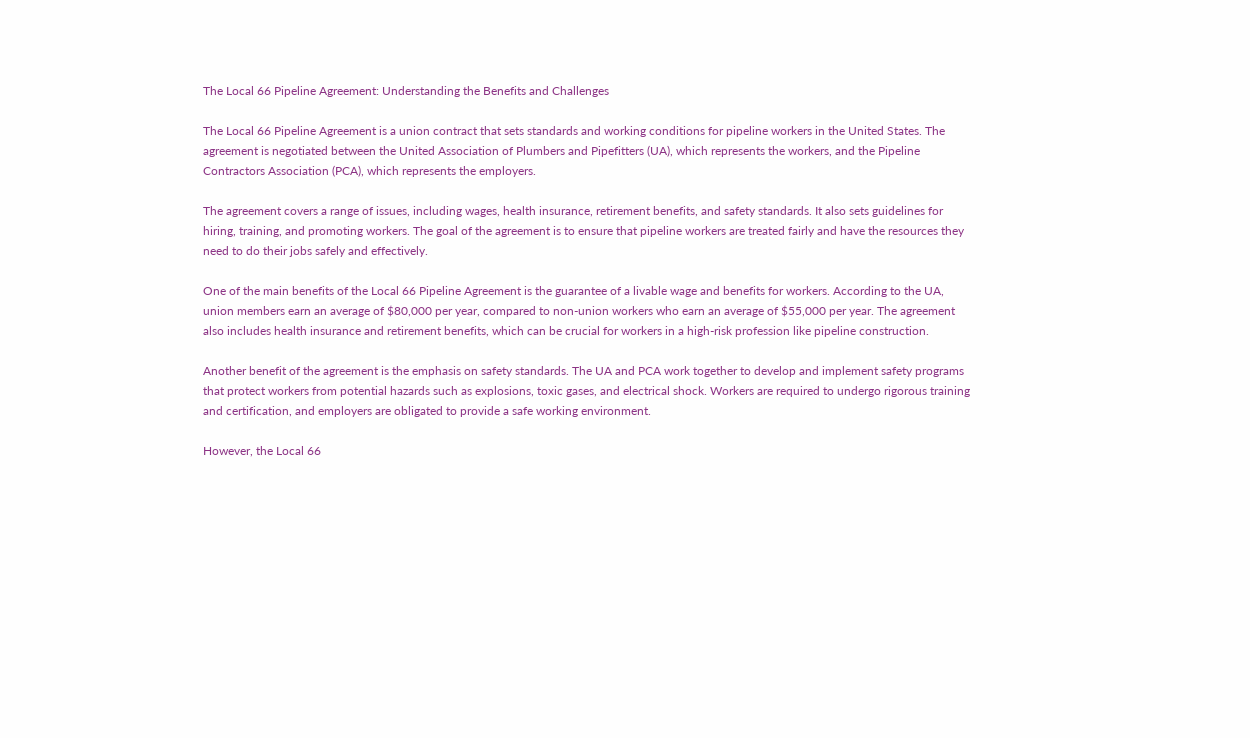The Local 66 Pipeline Agreement: Understanding the Benefits and Challenges

The Local 66 Pipeline Agreement is a union contract that sets standards and working conditions for pipeline workers in the United States. The agreement is negotiated between the United Association of Plumbers and Pipefitters (UA), which represents the workers, and the Pipeline Contractors Association (PCA), which represents the employers.

The agreement covers a range of issues, including wages, health insurance, retirement benefits, and safety standards. It also sets guidelines for hiring, training, and promoting workers. The goal of the agreement is to ensure that pipeline workers are treated fairly and have the resources they need to do their jobs safely and effectively.

One of the main benefits of the Local 66 Pipeline Agreement is the guarantee of a livable wage and benefits for workers. According to the UA, union members earn an average of $80,000 per year, compared to non-union workers who earn an average of $55,000 per year. The agreement also includes health insurance and retirement benefits, which can be crucial for workers in a high-risk profession like pipeline construction.

Another benefit of the agreement is the emphasis on safety standards. The UA and PCA work together to develop and implement safety programs that protect workers from potential hazards such as explosions, toxic gases, and electrical shock. Workers are required to undergo rigorous training and certification, and employers are obligated to provide a safe working environment.

However, the Local 66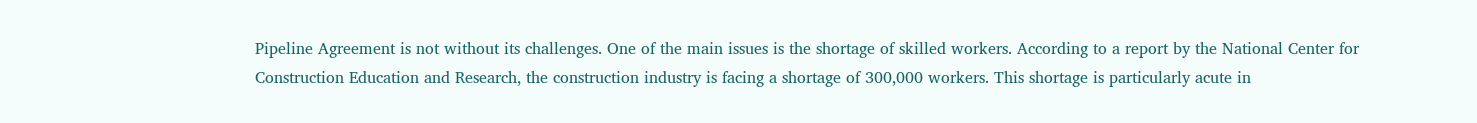Pipeline Agreement is not without its challenges. One of the main issues is the shortage of skilled workers. According to a report by the National Center for Construction Education and Research, the construction industry is facing a shortage of 300,000 workers. This shortage is particularly acute in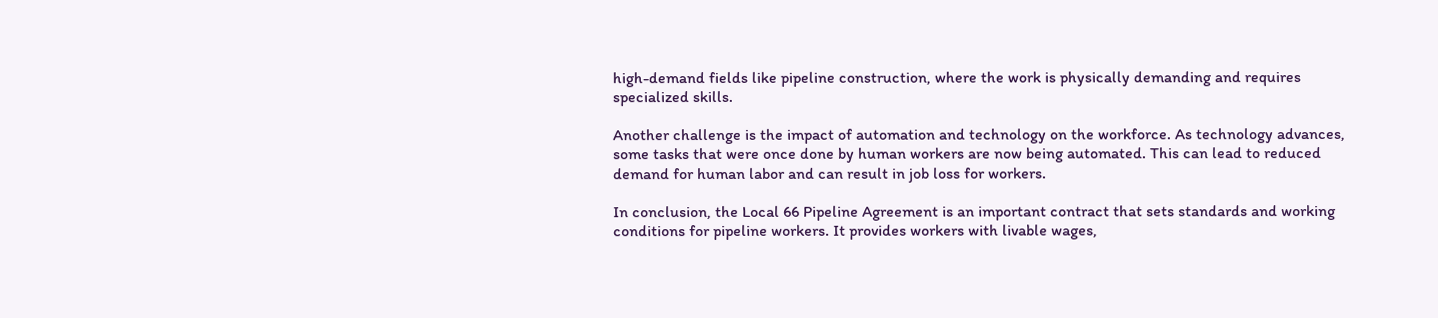high-demand fields like pipeline construction, where the work is physically demanding and requires specialized skills.

Another challenge is the impact of automation and technology on the workforce. As technology advances, some tasks that were once done by human workers are now being automated. This can lead to reduced demand for human labor and can result in job loss for workers.

In conclusion, the Local 66 Pipeline Agreement is an important contract that sets standards and working conditions for pipeline workers. It provides workers with livable wages,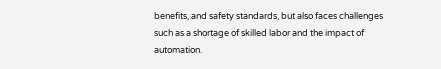benefits, and safety standards, but also faces challenges such as a shortage of skilled labor and the impact of automation.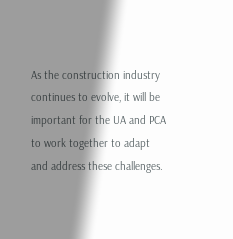As the construction industry continues to evolve, it will be important for the UA and PCA to work together to adapt and address these challenges.